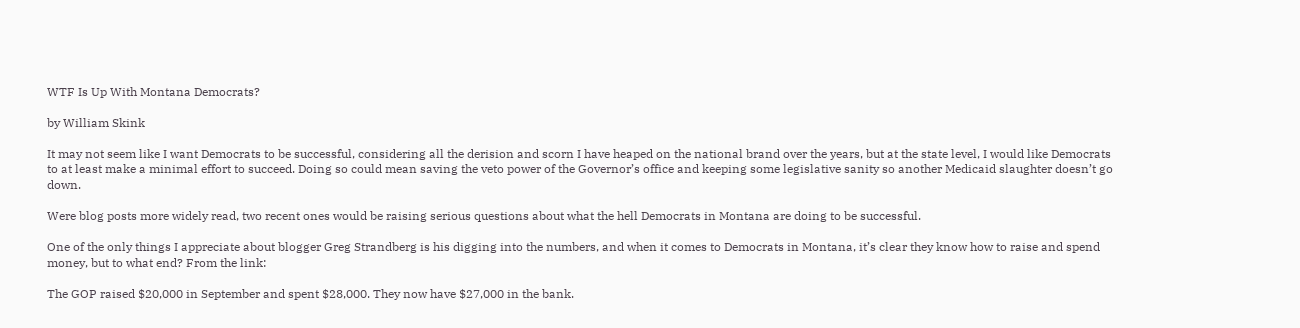WTF Is Up With Montana Democrats?

by William Skink

It may not seem like I want Democrats to be successful, considering all the derision and scorn I have heaped on the national brand over the years, but at the state level, I would like Democrats to at least make a minimal effort to succeed. Doing so could mean saving the veto power of the Governor’s office and keeping some legislative sanity so another Medicaid slaughter doesn’t go down.

Were blog posts more widely read, two recent ones would be raising serious questions about what the hell Democrats in Montana are doing to be successful.

One of the only things I appreciate about blogger Greg Strandberg is his digging into the numbers, and when it comes to Democrats in Montana, it’s clear they know how to raise and spend money, but to what end? From the link:

The GOP raised $20,000 in September and spent $28,000. They now have $27,000 in the bank.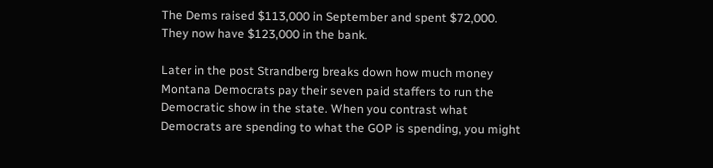The Dems raised $113,000 in September and spent $72,000. They now have $123,000 in the bank.

Later in the post Strandberg breaks down how much money Montana Democrats pay their seven paid staffers to run the Democratic show in the state. When you contrast what Democrats are spending to what the GOP is spending, you might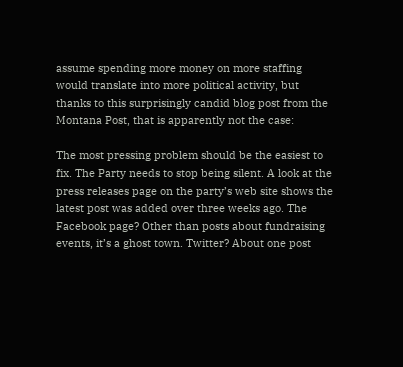assume spending more money on more staffing would translate into more political activity, but thanks to this surprisingly candid blog post from the Montana Post, that is apparently not the case:

The most pressing problem should be the easiest to fix. The Party needs to stop being silent. A look at the press releases page on the party’s web site shows the latest post was added over three weeks ago. The Facebook page? Other than posts about fundraising events, it’s a ghost town. Twitter? About one post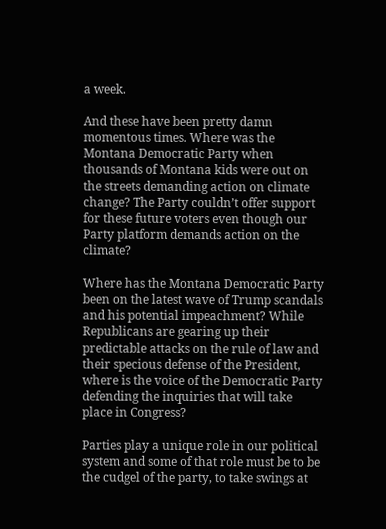a week.

And these have been pretty damn momentous times. Where was the Montana Democratic Party when thousands of Montana kids were out on the streets demanding action on climate change? The Party couldn’t offer support for these future voters even though our Party platform demands action on the climate?

Where has the Montana Democratic Party been on the latest wave of Trump scandals and his potential impeachment? While Republicans are gearing up their predictable attacks on the rule of law and their specious defense of the President, where is the voice of the Democratic Party defending the inquiries that will take place in Congress?

Parties play a unique role in our political system and some of that role must be to be the cudgel of the party, to take swings at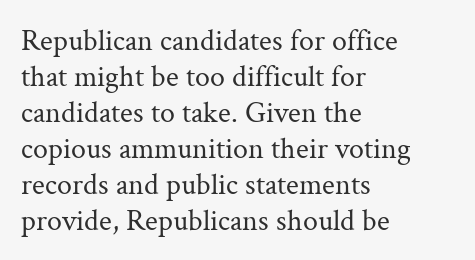Republican candidates for office that might be too difficult for candidates to take. Given the copious ammunition their voting records and public statements provide, Republicans should be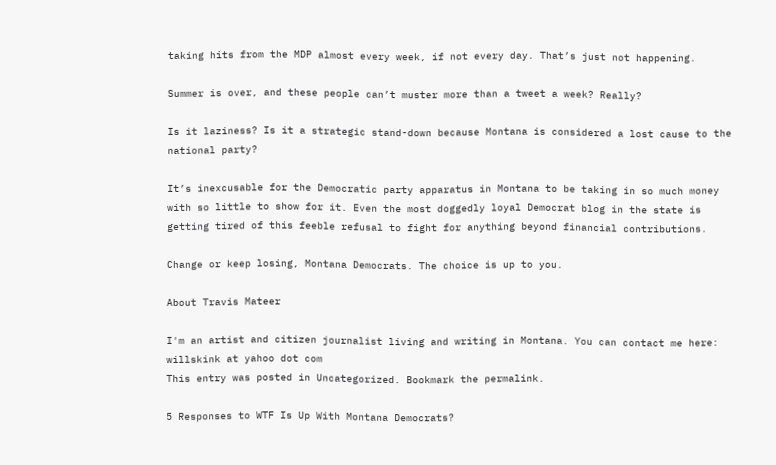taking hits from the MDP almost every week, if not every day. That’s just not happening.

Summer is over, and these people can’t muster more than a tweet a week? Really?

Is it laziness? Is it a strategic stand-down because Montana is considered a lost cause to the national party?

It’s inexcusable for the Democratic party apparatus in Montana to be taking in so much money with so little to show for it. Even the most doggedly loyal Democrat blog in the state is getting tired of this feeble refusal to fight for anything beyond financial contributions.

Change or keep losing, Montana Democrats. The choice is up to you.

About Travis Mateer

I'm an artist and citizen journalist living and writing in Montana. You can contact me here: willskink at yahoo dot com
This entry was posted in Uncategorized. Bookmark the permalink.

5 Responses to WTF Is Up With Montana Democrats?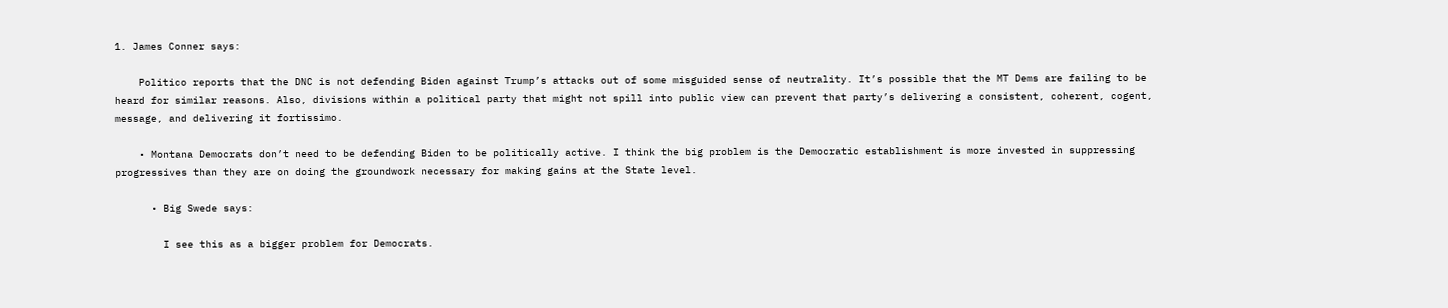1. James Conner says:

    Politico reports that the DNC is not defending Biden against Trump’s attacks out of some misguided sense of neutrality. It’s possible that the MT Dems are failing to be heard for similar reasons. Also, divisions within a political party that might not spill into public view can prevent that party’s delivering a consistent, coherent, cogent, message, and delivering it fortissimo.

    • Montana Democrats don’t need to be defending Biden to be politically active. I think the big problem is the Democratic establishment is more invested in suppressing progressives than they are on doing the groundwork necessary for making gains at the State level.

      • Big Swede says:

        I see this as a bigger problem for Democrats.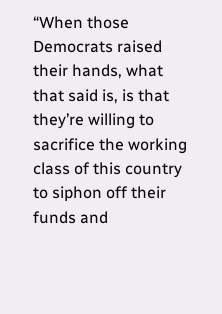“When those Democrats raised their hands, what that said is, is that they’re willing to sacrifice the working class of this country to siphon off their funds and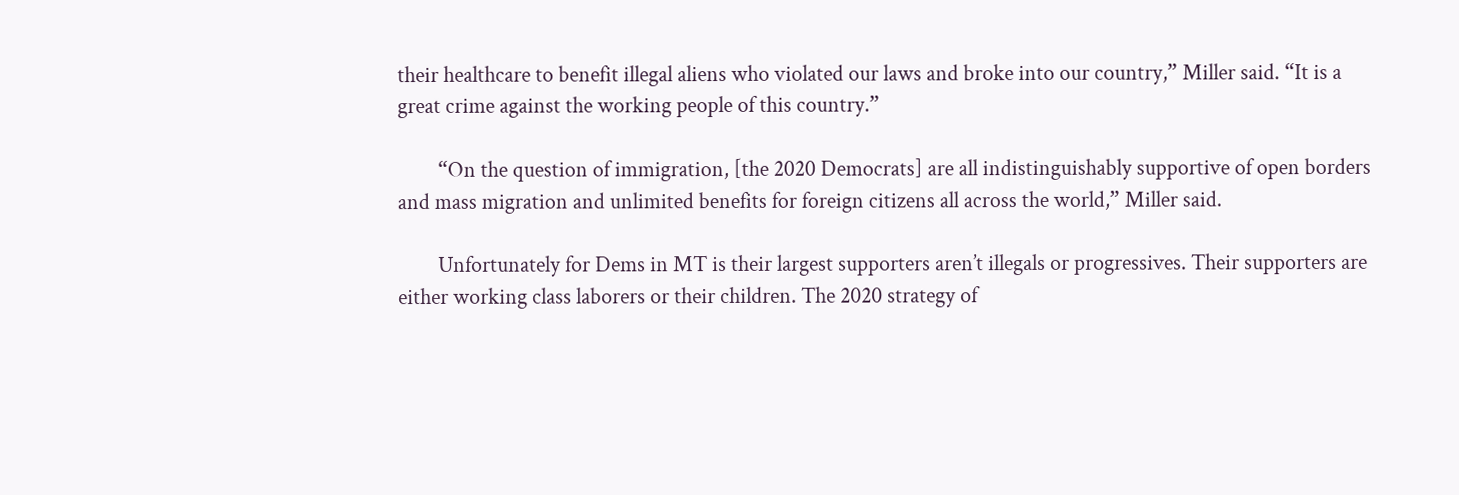their healthcare to benefit illegal aliens who violated our laws and broke into our country,” Miller said. “It is a great crime against the working people of this country.”

        “On the question of immigration, [the 2020 Democrats] are all indistinguishably supportive of open borders and mass migration and unlimited benefits for foreign citizens all across the world,” Miller said.

        Unfortunately for Dems in MT is their largest supporters aren’t illegals or progressives. Their supporters are either working class laborers or their children. The 2020 strategy of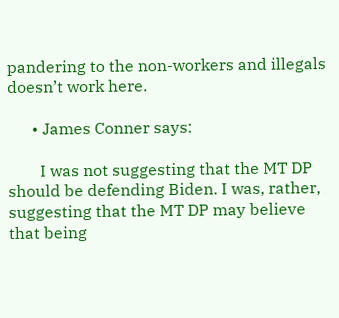pandering to the non-workers and illegals doesn’t work here.

      • James Conner says:

        I was not suggesting that the MT DP should be defending Biden. I was, rather, suggesting that the MT DP may believe that being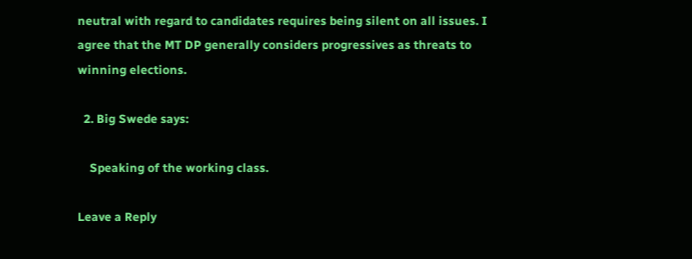neutral with regard to candidates requires being silent on all issues. I agree that the MT DP generally considers progressives as threats to winning elections.

  2. Big Swede says:

    Speaking of the working class.

Leave a Reply